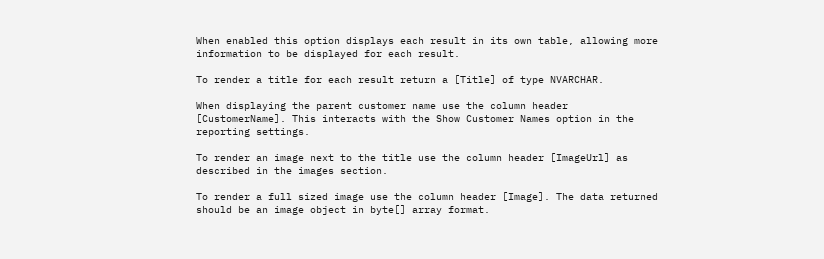When enabled this option displays each result in its own table, allowing more information to be displayed for each result.

To render a title for each result return a [Title] of type NVARCHAR.

When displaying the parent customer name use the column header [CustomerName]. This interacts with the Show Customer Names option in the reporting settings.

To render an image next to the title use the column header [ImageUrl] as described in the images section.

To render a full sized image use the column header [Image]. The data returned should be an image object in byte[] array format.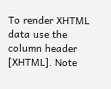To render XHTML data use the column header [XHTML]. Note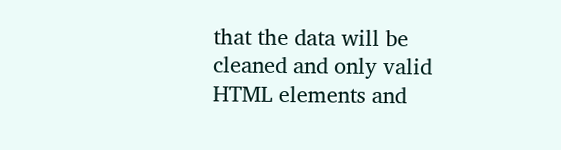that the data will be cleaned and only valid HTML elements and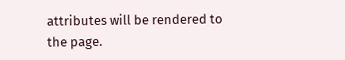attributes will be rendered to the page.